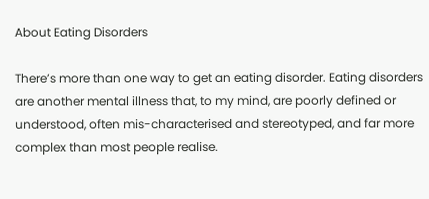About Eating Disorders

There’s more than one way to get an eating disorder. Eating disorders are another mental illness that, to my mind, are poorly defined or understood, often mis-characterised and stereotyped, and far more complex than most people realise.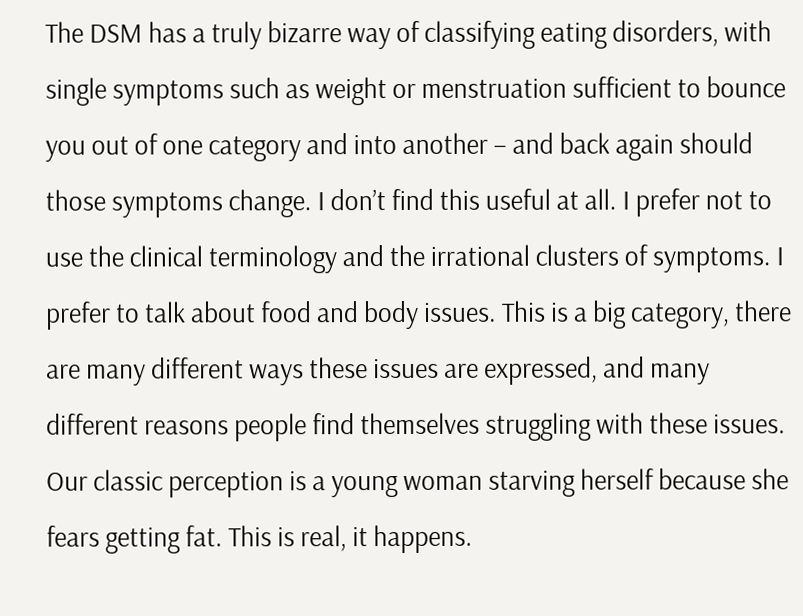The DSM has a truly bizarre way of classifying eating disorders, with single symptoms such as weight or menstruation sufficient to bounce you out of one category and into another – and back again should those symptoms change. I don’t find this useful at all. I prefer not to use the clinical terminology and the irrational clusters of symptoms. I prefer to talk about food and body issues. This is a big category, there are many different ways these issues are expressed, and many different reasons people find themselves struggling with these issues. Our classic perception is a young woman starving herself because she fears getting fat. This is real, it happens.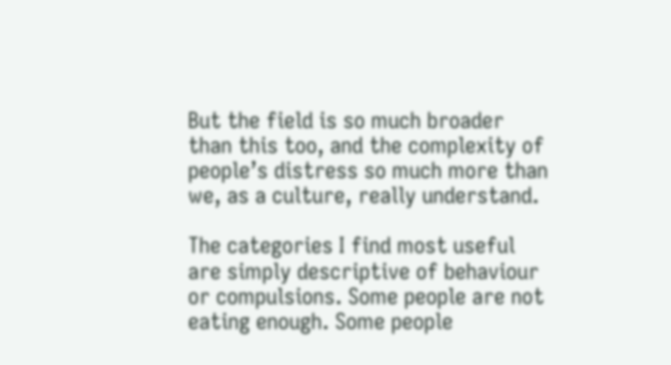But the field is so much broader than this too, and the complexity of people’s distress so much more than we, as a culture, really understand.

The categories I find most useful are simply descriptive of behaviour or compulsions. Some people are not eating enough. Some people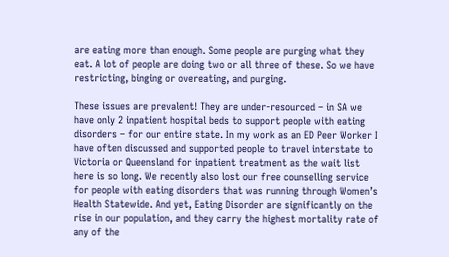are eating more than enough. Some people are purging what they eat. A lot of people are doing two or all three of these. So we have restricting, binging or overeating, and purging.

These issues are prevalent! They are under-resourced – in SA we have only 2 inpatient hospital beds to support people with eating disorders – for our entire state. In my work as an ED Peer Worker I have often discussed and supported people to travel interstate to Victoria or Queensland for inpatient treatment as the wait list here is so long. We recently also lost our free counselling service for people with eating disorders that was running through Women’s Health Statewide. And yet, Eating Disorder are significantly on the rise in our population, and they carry the highest mortality rate of any of the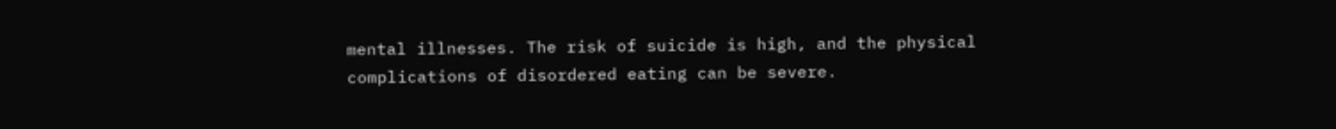mental illnesses. The risk of suicide is high, and the physical complications of disordered eating can be severe.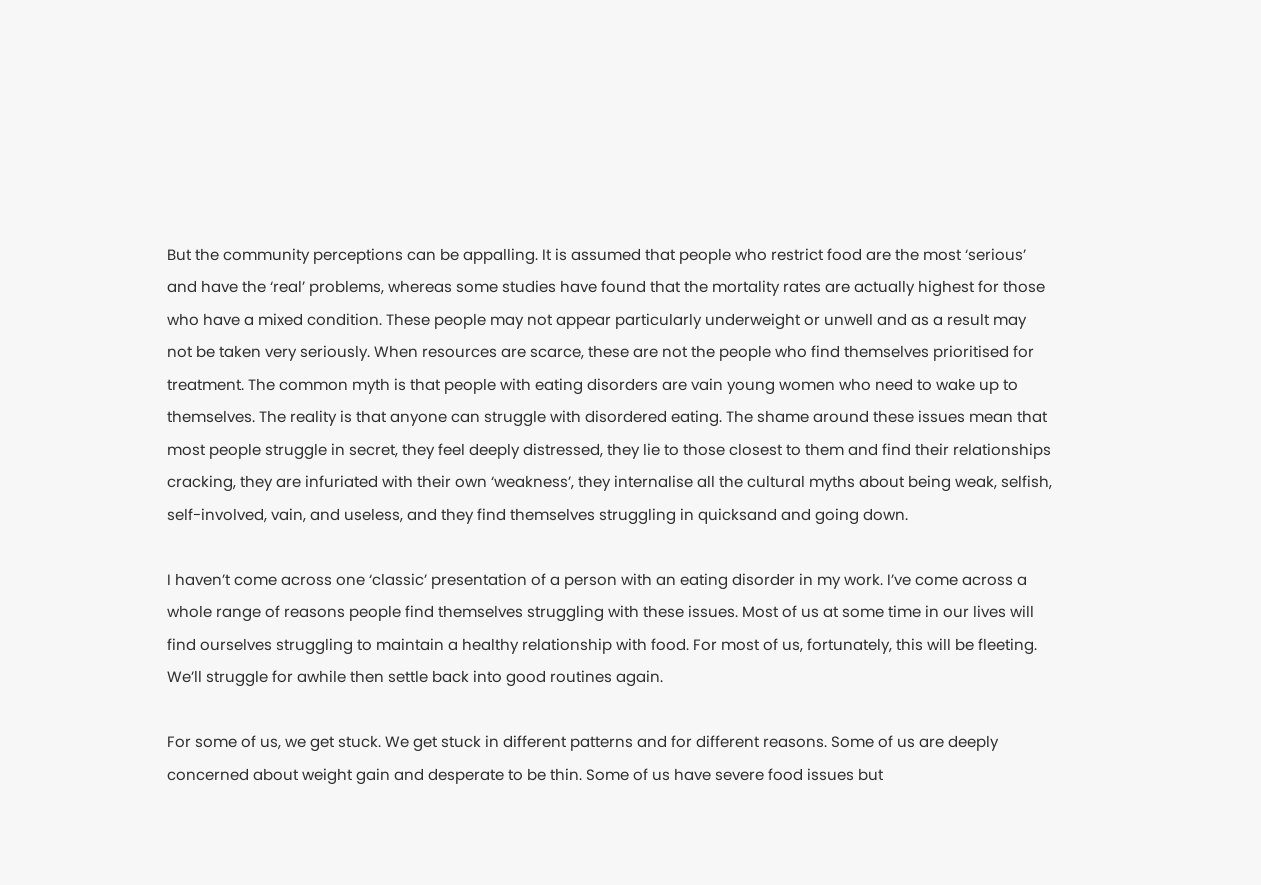But the community perceptions can be appalling. It is assumed that people who restrict food are the most ‘serious’ and have the ‘real’ problems, whereas some studies have found that the mortality rates are actually highest for those who have a mixed condition. These people may not appear particularly underweight or unwell and as a result may not be taken very seriously. When resources are scarce, these are not the people who find themselves prioritised for treatment. The common myth is that people with eating disorders are vain young women who need to wake up to themselves. The reality is that anyone can struggle with disordered eating. The shame around these issues mean that most people struggle in secret, they feel deeply distressed, they lie to those closest to them and find their relationships cracking, they are infuriated with their own ‘weakness’, they internalise all the cultural myths about being weak, selfish, self-involved, vain, and useless, and they find themselves struggling in quicksand and going down.

I haven’t come across one ‘classic’ presentation of a person with an eating disorder in my work. I’ve come across a whole range of reasons people find themselves struggling with these issues. Most of us at some time in our lives will find ourselves struggling to maintain a healthy relationship with food. For most of us, fortunately, this will be fleeting. We’ll struggle for awhile then settle back into good routines again.

For some of us, we get stuck. We get stuck in different patterns and for different reasons. Some of us are deeply concerned about weight gain and desperate to be thin. Some of us have severe food issues but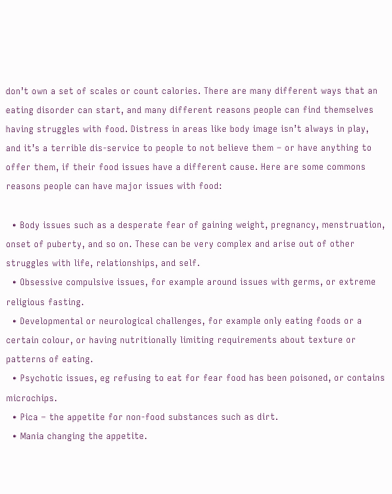don’t own a set of scales or count calories. There are many different ways that an eating disorder can start, and many different reasons people can find themselves having struggles with food. Distress in areas like body image isn’t always in play, and it’s a terrible dis-service to people to not believe them – or have anything to offer them, if their food issues have a different cause. Here are some commons reasons people can have major issues with food:

  • Body issues such as a desperate fear of gaining weight, pregnancy, menstruation, onset of puberty, and so on. These can be very complex and arise out of other struggles with life, relationships, and self.
  • Obsessive compulsive issues, for example around issues with germs, or extreme religious fasting.
  • Developmental or neurological challenges, for example only eating foods or a certain colour, or having nutritionally limiting requirements about texture or patterns of eating.
  • Psychotic issues, eg refusing to eat for fear food has been poisoned, or contains microchips.
  • Pica – the appetite for non-food substances such as dirt.
  • Mania changing the appetite.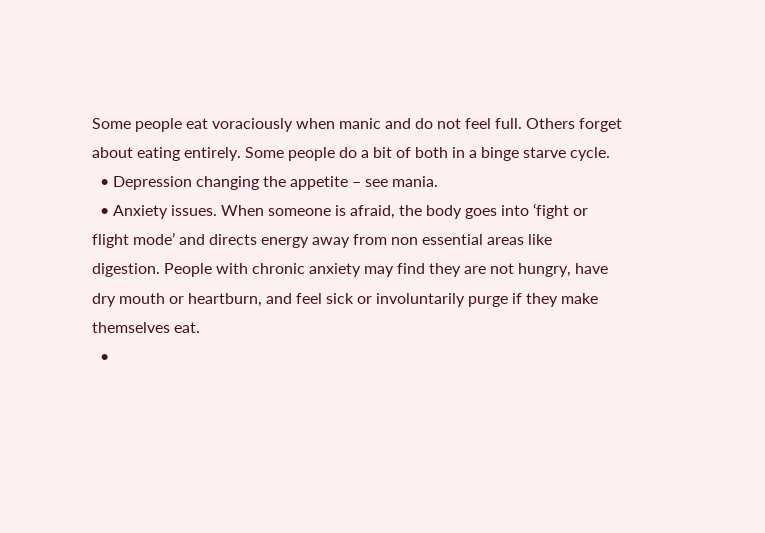Some people eat voraciously when manic and do not feel full. Others forget about eating entirely. Some people do a bit of both in a binge starve cycle.
  • Depression changing the appetite – see mania.
  • Anxiety issues. When someone is afraid, the body goes into ‘fight or flight mode’ and directs energy away from non essential areas like digestion. People with chronic anxiety may find they are not hungry, have dry mouth or heartburn, and feel sick or involuntarily purge if they make themselves eat.
  •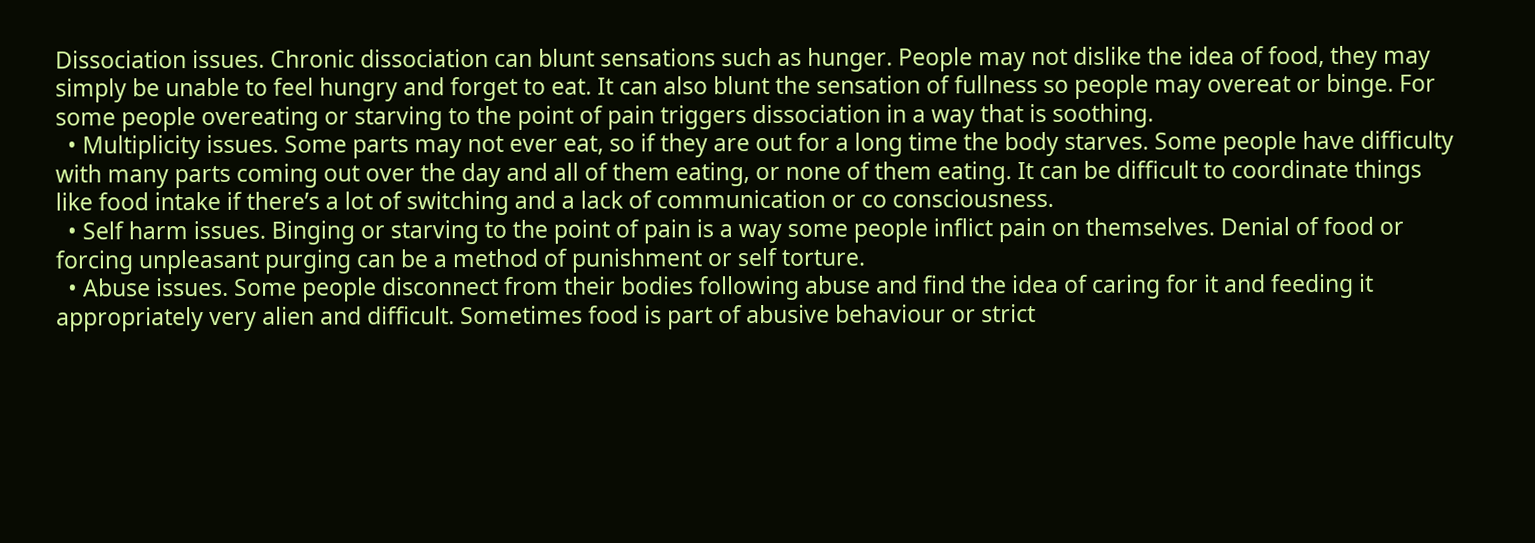Dissociation issues. Chronic dissociation can blunt sensations such as hunger. People may not dislike the idea of food, they may simply be unable to feel hungry and forget to eat. It can also blunt the sensation of fullness so people may overeat or binge. For some people overeating or starving to the point of pain triggers dissociation in a way that is soothing.
  • Multiplicity issues. Some parts may not ever eat, so if they are out for a long time the body starves. Some people have difficulty with many parts coming out over the day and all of them eating, or none of them eating. It can be difficult to coordinate things like food intake if there’s a lot of switching and a lack of communication or co consciousness.
  • Self harm issues. Binging or starving to the point of pain is a way some people inflict pain on themselves. Denial of food or forcing unpleasant purging can be a method of punishment or self torture.
  • Abuse issues. Some people disconnect from their bodies following abuse and find the idea of caring for it and feeding it appropriately very alien and difficult. Sometimes food is part of abusive behaviour or strict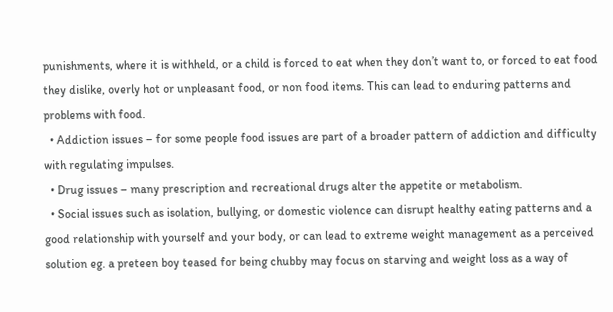punishments, where it is withheld, or a child is forced to eat when they don’t want to, or forced to eat food they dislike, overly hot or unpleasant food, or non food items. This can lead to enduring patterns and problems with food.
  • Addiction issues – for some people food issues are part of a broader pattern of addiction and difficulty with regulating impulses.
  • Drug issues – many prescription and recreational drugs alter the appetite or metabolism.
  • Social issues such as isolation, bullying, or domestic violence can disrupt healthy eating patterns and a good relationship with yourself and your body, or can lead to extreme weight management as a perceived solution eg. a preteen boy teased for being chubby may focus on starving and weight loss as a way of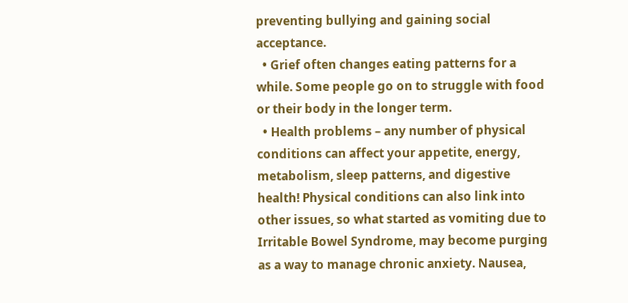preventing bullying and gaining social acceptance.
  • Grief often changes eating patterns for a while. Some people go on to struggle with food or their body in the longer term.
  • Health problems – any number of physical conditions can affect your appetite, energy, metabolism, sleep patterns, and digestive health! Physical conditions can also link into other issues, so what started as vomiting due to Irritable Bowel Syndrome, may become purging as a way to manage chronic anxiety. Nausea,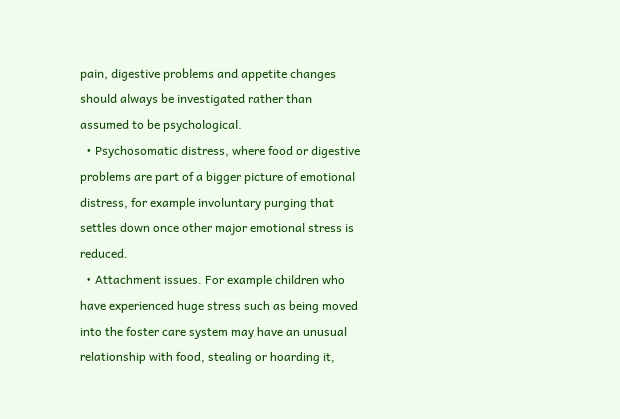pain, digestive problems and appetite changes should always be investigated rather than assumed to be psychological.
  • Psychosomatic distress, where food or digestive problems are part of a bigger picture of emotional distress, for example involuntary purging that settles down once other major emotional stress is reduced.
  • Attachment issues. For example children who have experienced huge stress such as being moved into the foster care system may have an unusual relationship with food, stealing or hoarding it,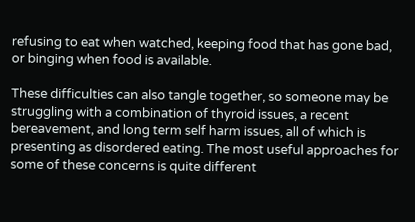refusing to eat when watched, keeping food that has gone bad, or binging when food is available.

These difficulties can also tangle together, so someone may be struggling with a combination of thyroid issues, a recent bereavement, and long term self harm issues, all of which is presenting as disordered eating. The most useful approaches for some of these concerns is quite different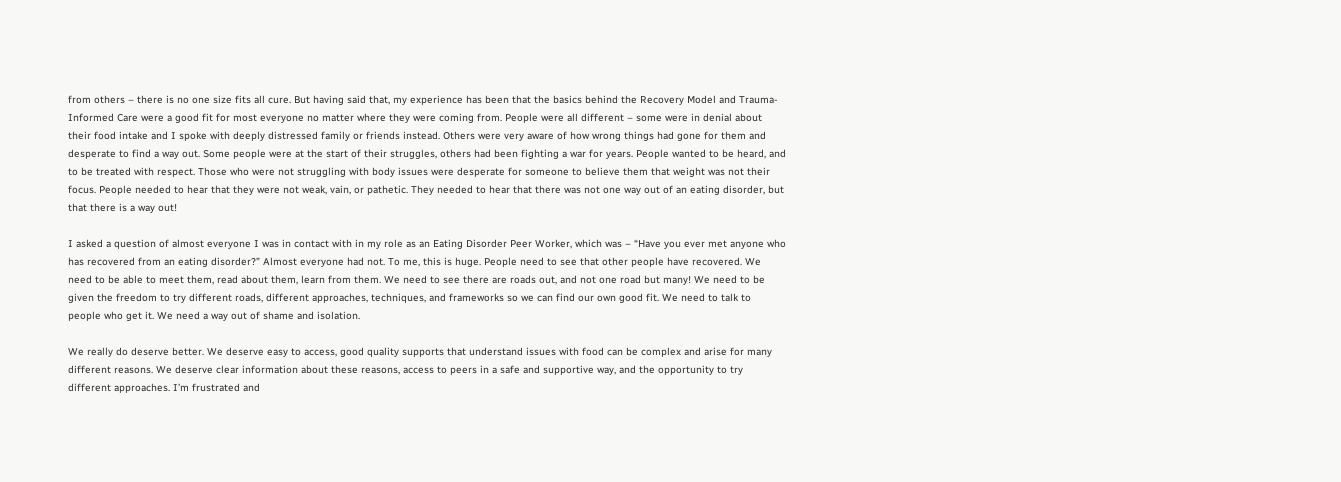from others – there is no one size fits all cure. But having said that, my experience has been that the basics behind the Recovery Model and Trauma-Informed Care were a good fit for most everyone no matter where they were coming from. People were all different – some were in denial about their food intake and I spoke with deeply distressed family or friends instead. Others were very aware of how wrong things had gone for them and desperate to find a way out. Some people were at the start of their struggles, others had been fighting a war for years. People wanted to be heard, and to be treated with respect. Those who were not struggling with body issues were desperate for someone to believe them that weight was not their focus. People needed to hear that they were not weak, vain, or pathetic. They needed to hear that there was not one way out of an eating disorder, but that there is a way out!

I asked a question of almost everyone I was in contact with in my role as an Eating Disorder Peer Worker, which was – “Have you ever met anyone who has recovered from an eating disorder?” Almost everyone had not. To me, this is huge. People need to see that other people have recovered. We need to be able to meet them, read about them, learn from them. We need to see there are roads out, and not one road but many! We need to be given the freedom to try different roads, different approaches, techniques, and frameworks so we can find our own good fit. We need to talk to people who get it. We need a way out of shame and isolation.

We really do deserve better. We deserve easy to access, good quality supports that understand issues with food can be complex and arise for many different reasons. We deserve clear information about these reasons, access to peers in a safe and supportive way, and the opportunity to try different approaches. I’m frustrated and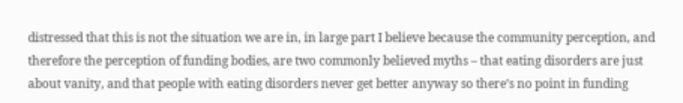distressed that this is not the situation we are in, in large part I believe because the community perception, and therefore the perception of funding bodies, are two commonly believed myths – that eating disorders are just about vanity, and that people with eating disorders never get better anyway so there’s no point in funding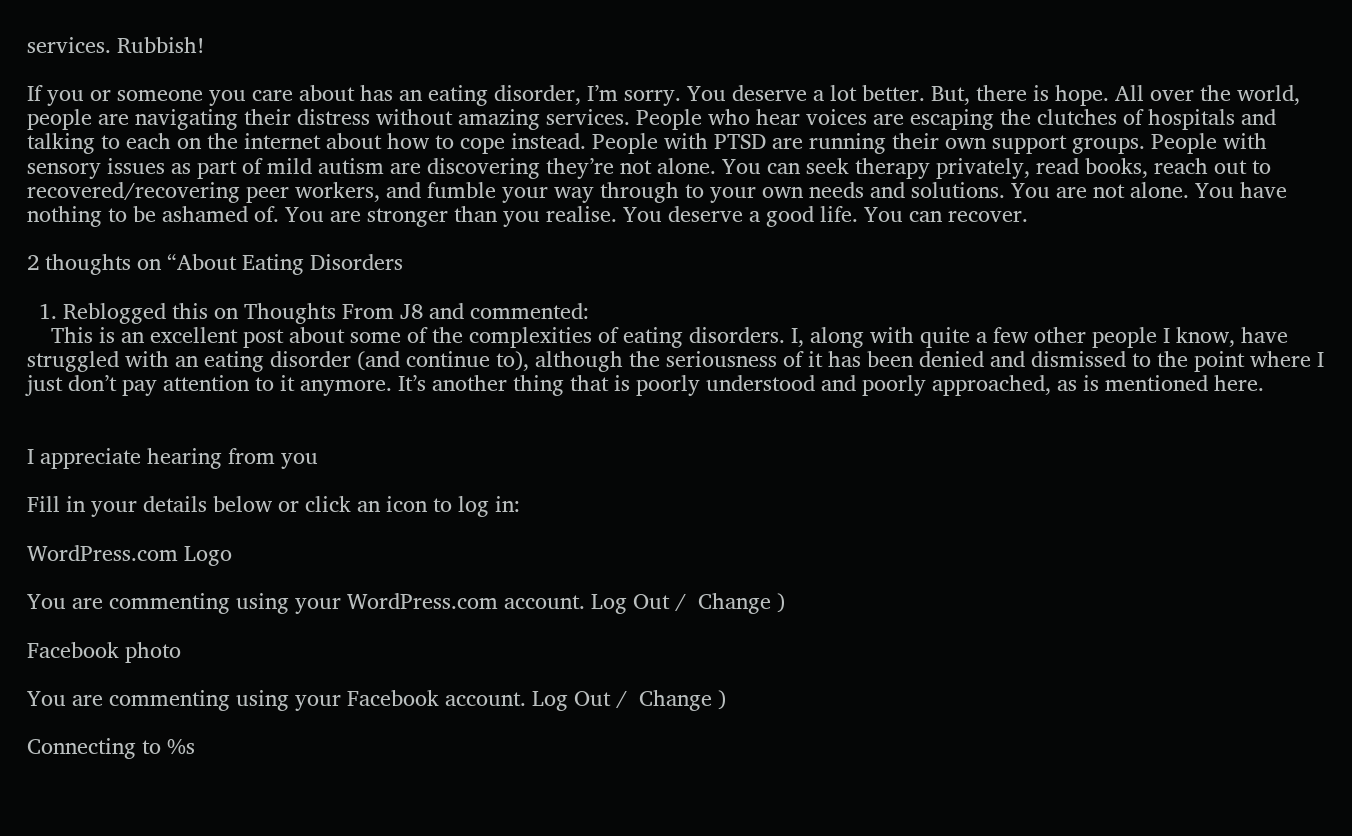services. Rubbish!

If you or someone you care about has an eating disorder, I’m sorry. You deserve a lot better. But, there is hope. All over the world, people are navigating their distress without amazing services. People who hear voices are escaping the clutches of hospitals and talking to each on the internet about how to cope instead. People with PTSD are running their own support groups. People with sensory issues as part of mild autism are discovering they’re not alone. You can seek therapy privately, read books, reach out to recovered/recovering peer workers, and fumble your way through to your own needs and solutions. You are not alone. You have nothing to be ashamed of. You are stronger than you realise. You deserve a good life. You can recover.

2 thoughts on “About Eating Disorders

  1. Reblogged this on Thoughts From J8 and commented:
    This is an excellent post about some of the complexities of eating disorders. I, along with quite a few other people I know, have struggled with an eating disorder (and continue to), although the seriousness of it has been denied and dismissed to the point where I just don’t pay attention to it anymore. It’s another thing that is poorly understood and poorly approached, as is mentioned here.


I appreciate hearing from you

Fill in your details below or click an icon to log in:

WordPress.com Logo

You are commenting using your WordPress.com account. Log Out /  Change )

Facebook photo

You are commenting using your Facebook account. Log Out /  Change )

Connecting to %s